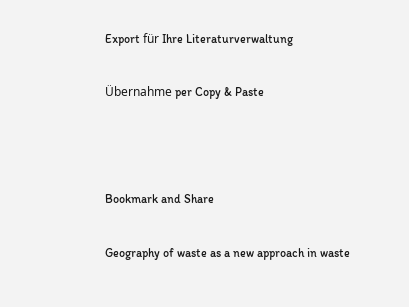Export für Ihre Literaturverwaltung

Übernahme per Copy & Paste



Bookmark and Share

Geography of waste as a new approach in waste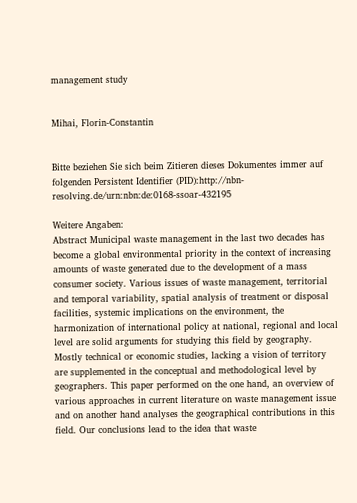management study


Mihai, Florin-Constantin


Bitte beziehen Sie sich beim Zitieren dieses Dokumentes immer auf folgenden Persistent Identifier (PID):http://nbn-resolving.de/urn:nbn:de:0168-ssoar-432195

Weitere Angaben:
Abstract Municipal waste management in the last two decades has become a global environmental priority in the context of increasing amounts of waste generated due to the development of a mass consumer society. Various issues of waste management, territorial and temporal variability, spatial analysis of treatment or disposal facilities, systemic implications on the environment, the harmonization of international policy at national, regional and local level are solid arguments for studying this field by geography. Mostly technical or economic studies, lacking a vision of territory are supplemented in the conceptual and methodological level by geographers. This paper performed on the one hand, an overview of various approaches in current literature on waste management issue and on another hand analyses the geographical contributions in this field. Our conclusions lead to the idea that waste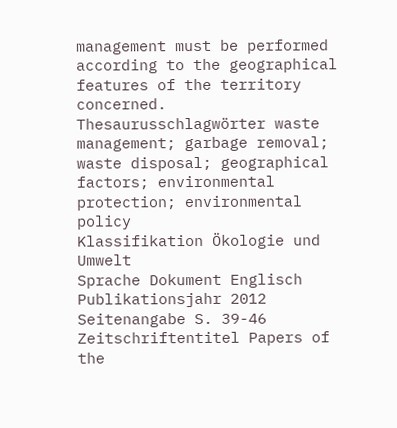management must be performed according to the geographical features of the territory concerned.
Thesaurusschlagwörter waste management; garbage removal; waste disposal; geographical factors; environmental protection; environmental policy
Klassifikation Ökologie und Umwelt
Sprache Dokument Englisch
Publikationsjahr 2012
Seitenangabe S. 39-46
Zeitschriftentitel Papers of the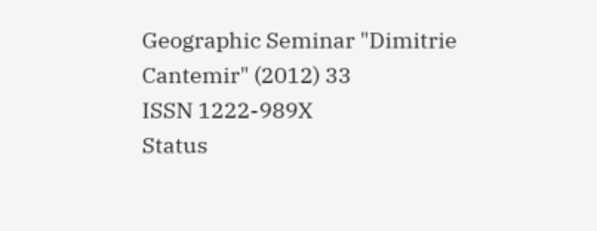Geographic Seminar "Dimitrie Cantemir" (2012) 33
ISSN 1222-989X
Status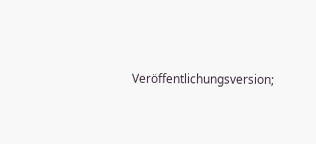Veröffentlichungsversion;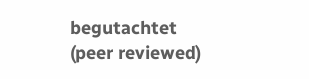begutachtet (peer reviewed)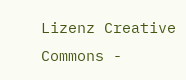Lizenz Creative Commons -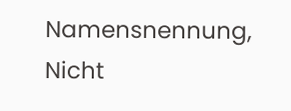Namensnennung, Nicht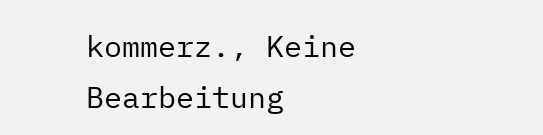kommerz., Keine Bearbeitung